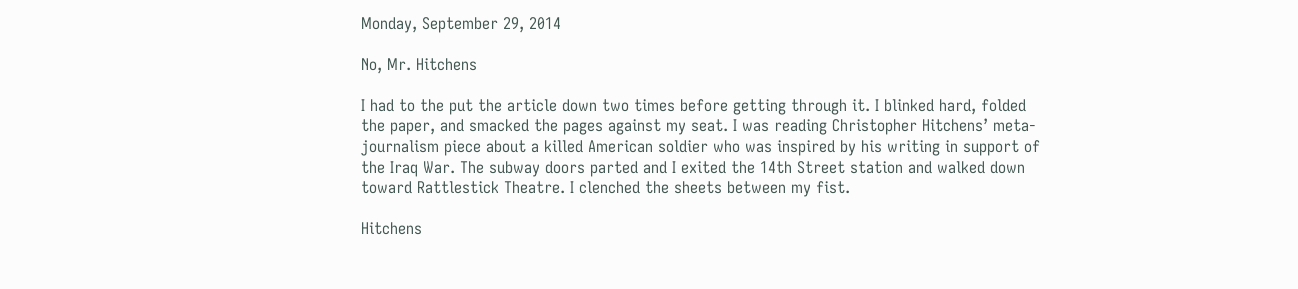Monday, September 29, 2014

No, Mr. Hitchens

I had to the put the article down two times before getting through it. I blinked hard, folded the paper, and smacked the pages against my seat. I was reading Christopher Hitchens’ meta-journalism piece about a killed American soldier who was inspired by his writing in support of the Iraq War. The subway doors parted and I exited the 14th Street station and walked down toward Rattlestick Theatre. I clenched the sheets between my fist.

Hitchens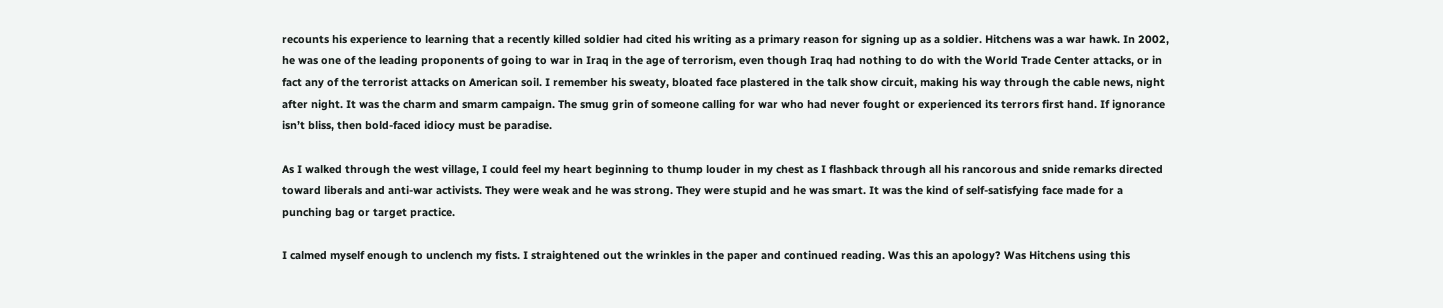recounts his experience to learning that a recently killed soldier had cited his writing as a primary reason for signing up as a soldier. Hitchens was a war hawk. In 2002, he was one of the leading proponents of going to war in Iraq in the age of terrorism, even though Iraq had nothing to do with the World Trade Center attacks, or in fact any of the terrorist attacks on American soil. I remember his sweaty, bloated face plastered in the talk show circuit, making his way through the cable news, night after night. It was the charm and smarm campaign. The smug grin of someone calling for war who had never fought or experienced its terrors first hand. If ignorance isn’t bliss, then bold-faced idiocy must be paradise.

As I walked through the west village, I could feel my heart beginning to thump louder in my chest as I flashback through all his rancorous and snide remarks directed toward liberals and anti-war activists. They were weak and he was strong. They were stupid and he was smart. It was the kind of self-satisfying face made for a punching bag or target practice.

I calmed myself enough to unclench my fists. I straightened out the wrinkles in the paper and continued reading. Was this an apology? Was Hitchens using this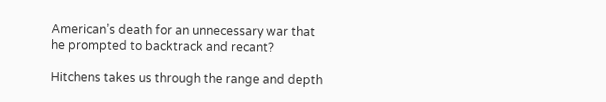American’s death for an unnecessary war that he prompted to backtrack and recant?

Hitchens takes us through the range and depth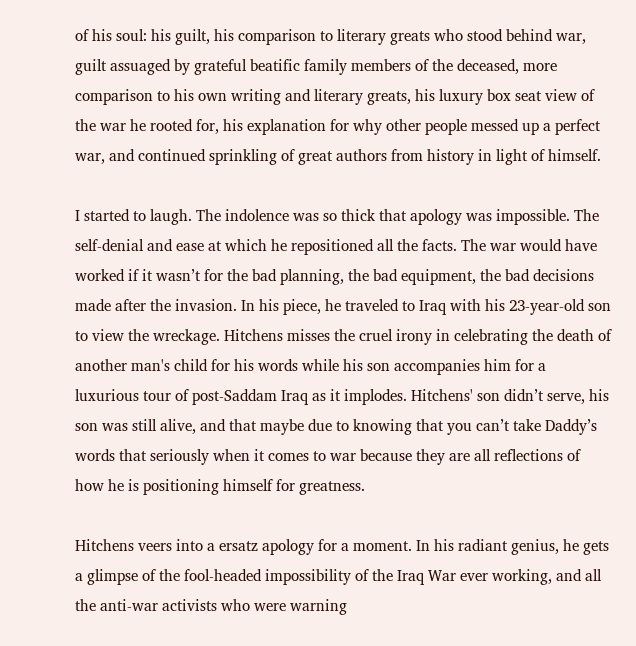of his soul: his guilt, his comparison to literary greats who stood behind war, guilt assuaged by grateful beatific family members of the deceased, more comparison to his own writing and literary greats, his luxury box seat view of the war he rooted for, his explanation for why other people messed up a perfect war, and continued sprinkling of great authors from history in light of himself.

I started to laugh. The indolence was so thick that apology was impossible. The self-denial and ease at which he repositioned all the facts. The war would have worked if it wasn’t for the bad planning, the bad equipment, the bad decisions made after the invasion. In his piece, he traveled to Iraq with his 23-year-old son to view the wreckage. Hitchens misses the cruel irony in celebrating the death of another man's child for his words while his son accompanies him for a luxurious tour of post-Saddam Iraq as it implodes. Hitchens' son didn’t serve, his son was still alive, and that maybe due to knowing that you can’t take Daddy’s words that seriously when it comes to war because they are all reflections of how he is positioning himself for greatness.

Hitchens veers into a ersatz apology for a moment. In his radiant genius, he gets a glimpse of the fool-headed impossibility of the Iraq War ever working, and all the anti-war activists who were warning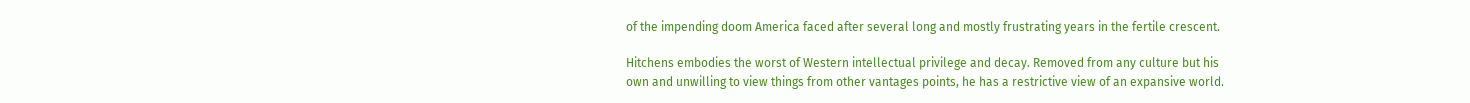of the impending doom America faced after several long and mostly frustrating years in the fertile crescent.

Hitchens embodies the worst of Western intellectual privilege and decay. Removed from any culture but his own and unwilling to view things from other vantages points, he has a restrictive view of an expansive world.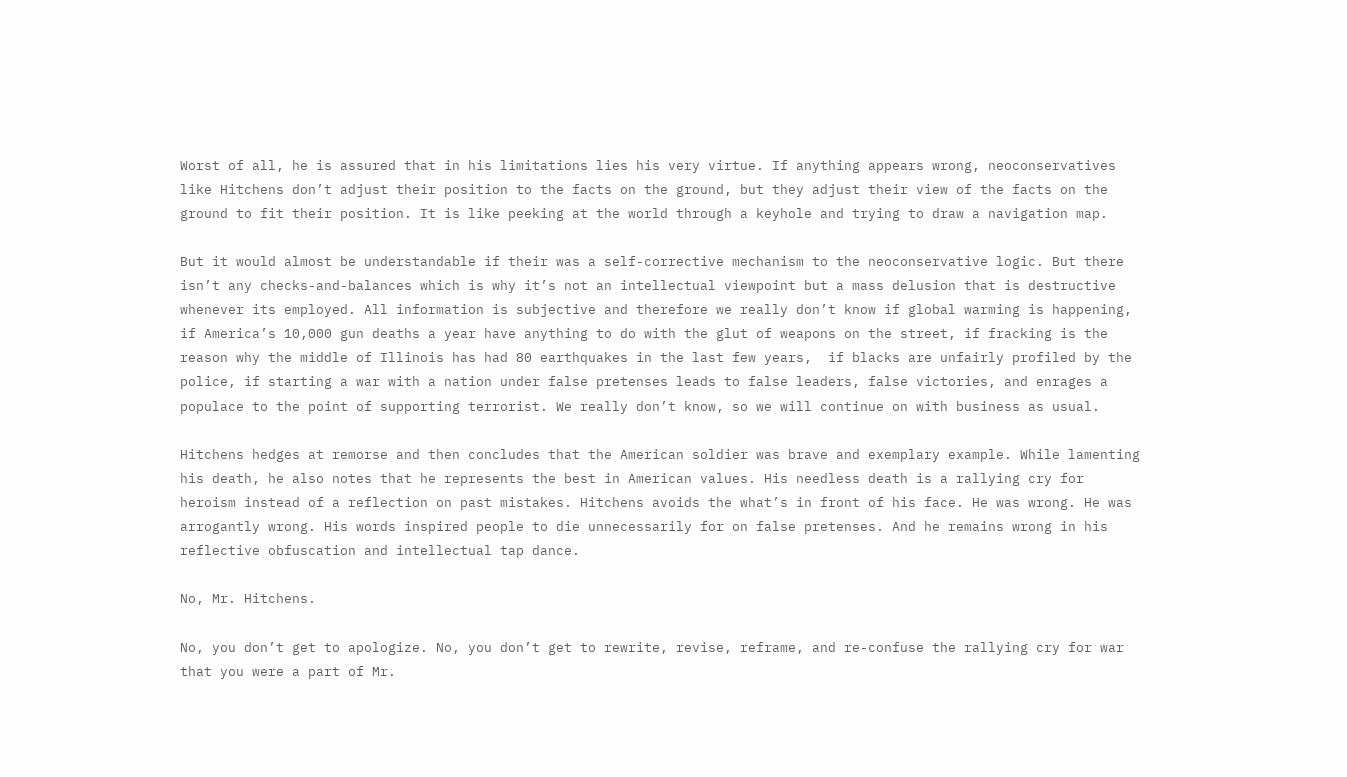Worst of all, he is assured that in his limitations lies his very virtue. If anything appears wrong, neoconservatives like Hitchens don’t adjust their position to the facts on the ground, but they adjust their view of the facts on the ground to fit their position. It is like peeking at the world through a keyhole and trying to draw a navigation map.

But it would almost be understandable if their was a self-corrective mechanism to the neoconservative logic. But there isn’t any checks-and-balances which is why it’s not an intellectual viewpoint but a mass delusion that is destructive whenever its employed. All information is subjective and therefore we really don’t know if global warming is happening, if America’s 10,000 gun deaths a year have anything to do with the glut of weapons on the street, if fracking is the reason why the middle of Illinois has had 80 earthquakes in the last few years,  if blacks are unfairly profiled by the police, if starting a war with a nation under false pretenses leads to false leaders, false victories, and enrages a populace to the point of supporting terrorist. We really don’t know, so we will continue on with business as usual.

Hitchens hedges at remorse and then concludes that the American soldier was brave and exemplary example. While lamenting his death, he also notes that he represents the best in American values. His needless death is a rallying cry for heroism instead of a reflection on past mistakes. Hitchens avoids the what’s in front of his face. He was wrong. He was arrogantly wrong. His words inspired people to die unnecessarily for on false pretenses. And he remains wrong in his reflective obfuscation and intellectual tap dance.

No, Mr. Hitchens.

No, you don’t get to apologize. No, you don’t get to rewrite, revise, reframe, and re-confuse the rallying cry for war that you were a part of Mr.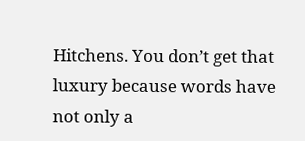Hitchens. You don’t get that luxury because words have not only a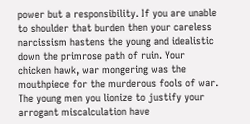power but a responsibility. If you are unable to shoulder that burden then your careless narcissism hastens the young and idealistic down the primrose path of ruin. Your chicken hawk, war mongering was the mouthpiece for the murderous fools of war. The young men you lionize to justify your arrogant miscalculation have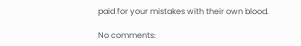paid for your mistakes with their own blood.

No comments: